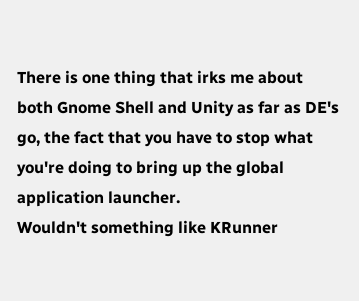There is one thing that irks me about both Gnome Shell and Unity as far as DE's go, the fact that you have to stop what you're doing to bring up the global application launcher.
Wouldn't something like KRunner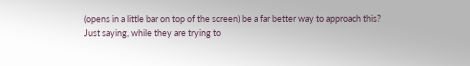(opens in a little bar on top of the screen) be a far better way to approach this?
Just saying, while they are trying to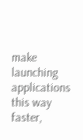make launching applications this way faster,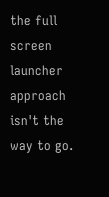the full screen launcher approach isn't the way to go.